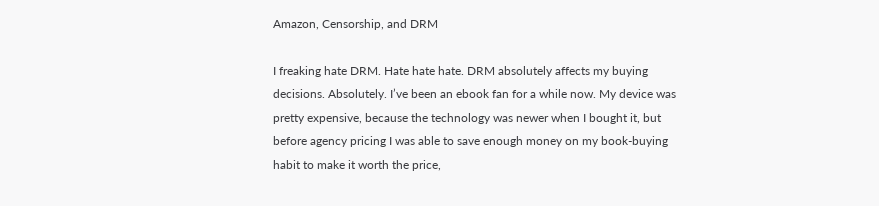Amazon, Censorship, and DRM

I freaking hate DRM. Hate hate hate. DRM absolutely affects my buying decisions. Absolutely. I’ve been an ebook fan for a while now. My device was pretty expensive, because the technology was newer when I bought it, but before agency pricing I was able to save enough money on my book-buying habit to make it worth the price,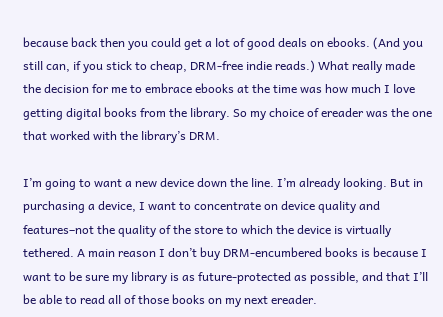because back then you could get a lot of good deals on ebooks. (And you still can, if you stick to cheap, DRM-free indie reads.) What really made the decision for me to embrace ebooks at the time was how much I love getting digital books from the library. So my choice of ereader was the one that worked with the library’s DRM.

I’m going to want a new device down the line. I’m already looking. But in purchasing a device, I want to concentrate on device quality and features–not the quality of the store to which the device is virtually tethered. A main reason I don’t buy DRM-encumbered books is because I want to be sure my library is as future-protected as possible, and that I’ll be able to read all of those books on my next ereader.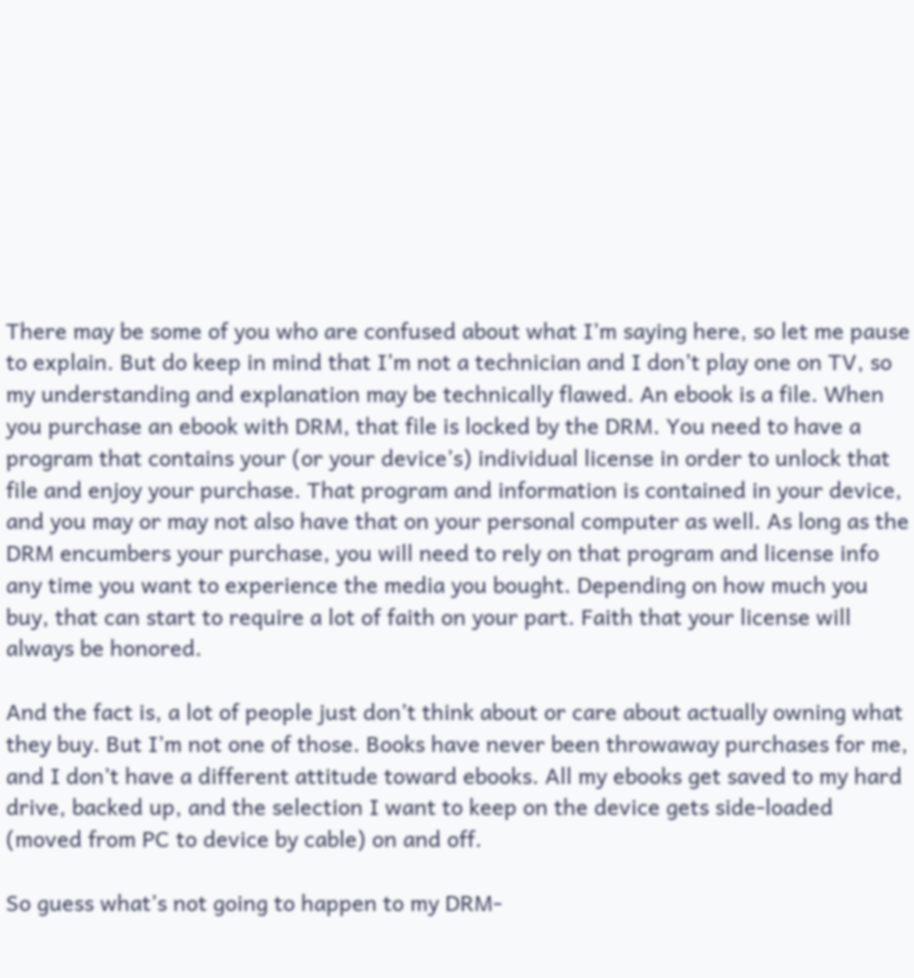There may be some of you who are confused about what I’m saying here, so let me pause to explain. But do keep in mind that I’m not a technician and I don’t play one on TV, so my understanding and explanation may be technically flawed. An ebook is a file. When you purchase an ebook with DRM, that file is locked by the DRM. You need to have a program that contains your (or your device’s) individual license in order to unlock that file and enjoy your purchase. That program and information is contained in your device, and you may or may not also have that on your personal computer as well. As long as the DRM encumbers your purchase, you will need to rely on that program and license info any time you want to experience the media you bought. Depending on how much you buy, that can start to require a lot of faith on your part. Faith that your license will always be honored.

And the fact is, a lot of people just don’t think about or care about actually owning what they buy. But I’m not one of those. Books have never been throwaway purchases for me, and I don’t have a different attitude toward ebooks. All my ebooks get saved to my hard drive, backed up, and the selection I want to keep on the device gets side-loaded (moved from PC to device by cable) on and off.

So guess what’s not going to happen to my DRM-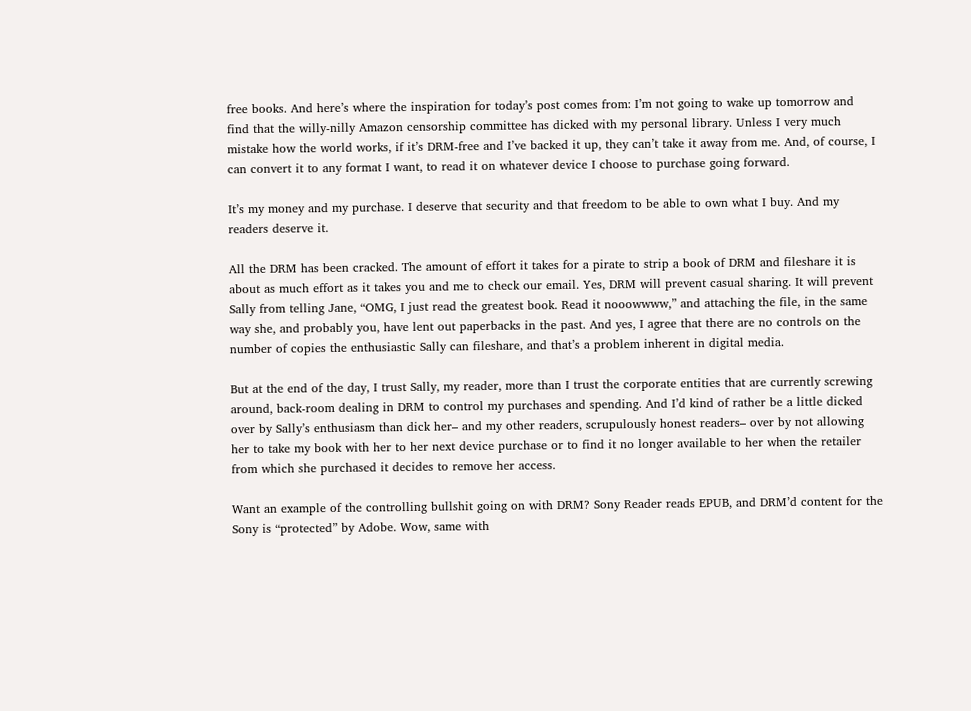free books. And here’s where the inspiration for today’s post comes from: I’m not going to wake up tomorrow and find that the willy-nilly Amazon censorship committee has dicked with my personal library. Unless I very much mistake how the world works, if it’s DRM-free and I’ve backed it up, they can’t take it away from me. And, of course, I can convert it to any format I want, to read it on whatever device I choose to purchase going forward.

It’s my money and my purchase. I deserve that security and that freedom to be able to own what I buy. And my readers deserve it.

All the DRM has been cracked. The amount of effort it takes for a pirate to strip a book of DRM and fileshare it is about as much effort as it takes you and me to check our email. Yes, DRM will prevent casual sharing. It will prevent Sally from telling Jane, “OMG, I just read the greatest book. Read it nooowwww,” and attaching the file, in the same way she, and probably you, have lent out paperbacks in the past. And yes, I agree that there are no controls on the number of copies the enthusiastic Sally can fileshare, and that’s a problem inherent in digital media.

But at the end of the day, I trust Sally, my reader, more than I trust the corporate entities that are currently screwing around, back-room dealing in DRM to control my purchases and spending. And I’d kind of rather be a little dicked over by Sally’s enthusiasm than dick her– and my other readers, scrupulously honest readers– over by not allowing her to take my book with her to her next device purchase or to find it no longer available to her when the retailer from which she purchased it decides to remove her access.

Want an example of the controlling bullshit going on with DRM? Sony Reader reads EPUB, and DRM’d content for the Sony is “protected” by Adobe. Wow, same with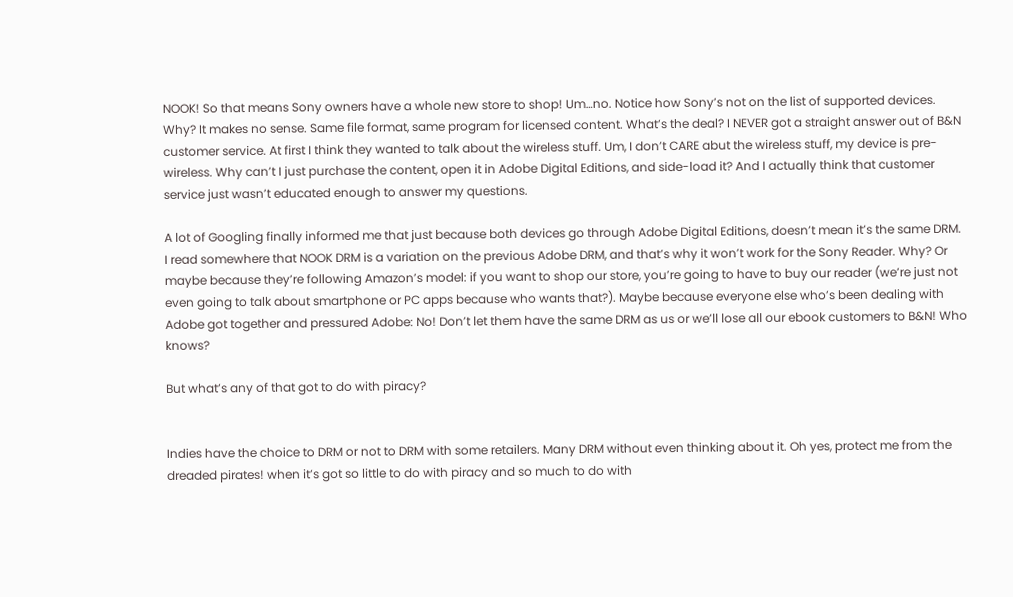NOOK! So that means Sony owners have a whole new store to shop! Um…no. Notice how Sony’s not on the list of supported devices. Why? It makes no sense. Same file format, same program for licensed content. What’s the deal? I NEVER got a straight answer out of B&N customer service. At first I think they wanted to talk about the wireless stuff. Um, I don’t CARE abut the wireless stuff, my device is pre-wireless. Why can’t I just purchase the content, open it in Adobe Digital Editions, and side-load it? And I actually think that customer service just wasn’t educated enough to answer my questions.

A lot of Googling finally informed me that just because both devices go through Adobe Digital Editions, doesn’t mean it’s the same DRM. I read somewhere that NOOK DRM is a variation on the previous Adobe DRM, and that’s why it won’t work for the Sony Reader. Why? Or maybe because they’re following Amazon’s model: if you want to shop our store, you’re going to have to buy our reader (we’re just not even going to talk about smartphone or PC apps because who wants that?). Maybe because everyone else who’s been dealing with Adobe got together and pressured Adobe: No! Don’t let them have the same DRM as us or we’ll lose all our ebook customers to B&N! Who knows?

But what’s any of that got to do with piracy?


Indies have the choice to DRM or not to DRM with some retailers. Many DRM without even thinking about it. Oh yes, protect me from the dreaded pirates! when it’s got so little to do with piracy and so much to do with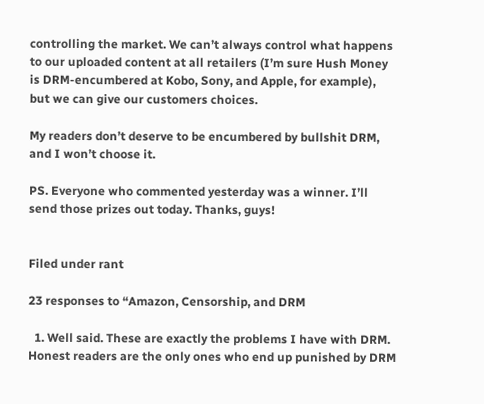controlling the market. We can’t always control what happens to our uploaded content at all retailers (I’m sure Hush Money is DRM-encumbered at Kobo, Sony, and Apple, for example), but we can give our customers choices.

My readers don’t deserve to be encumbered by bullshit DRM, and I won’t choose it.

PS. Everyone who commented yesterday was a winner. I’ll send those prizes out today. Thanks, guys!


Filed under rant

23 responses to “Amazon, Censorship, and DRM

  1. Well said. These are exactly the problems I have with DRM. Honest readers are the only ones who end up punished by DRM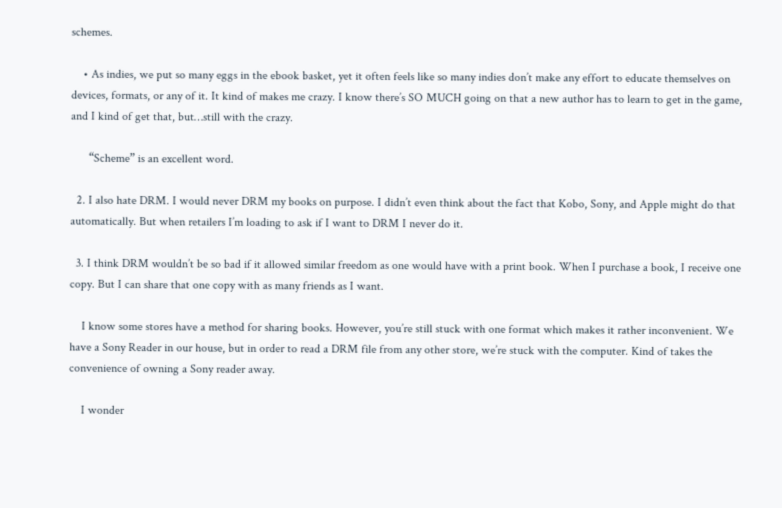schemes.

    • As indies, we put so many eggs in the ebook basket, yet it often feels like so many indies don’t make any effort to educate themselves on devices, formats, or any of it. It kind of makes me crazy. I know there’s SO MUCH going on that a new author has to learn to get in the game, and I kind of get that, but…still with the crazy.

      “Scheme” is an excellent word.

  2. I also hate DRM. I would never DRM my books on purpose. I didn’t even think about the fact that Kobo, Sony, and Apple might do that automatically. But when retailers I’m loading to ask if I want to DRM I never do it.

  3. I think DRM wouldn’t be so bad if it allowed similar freedom as one would have with a print book. When I purchase a book, I receive one copy. But I can share that one copy with as many friends as I want.

    I know some stores have a method for sharing books. However, you’re still stuck with one format which makes it rather inconvenient. We have a Sony Reader in our house, but in order to read a DRM file from any other store, we’re stuck with the computer. Kind of takes the convenience of owning a Sony reader away.

    I wonder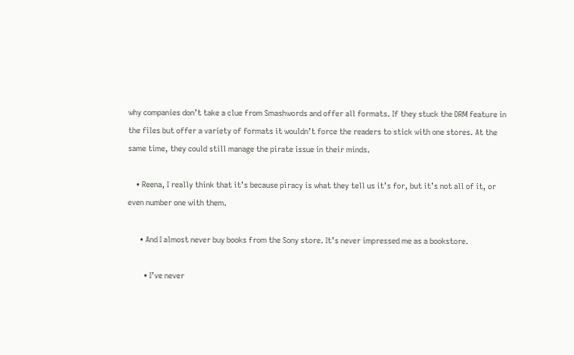why companies don’t take a clue from Smashwords and offer all formats. If they stuck the DRM feature in the files but offer a variety of formats it wouldn’t force the readers to stick with one stores. At the same time, they could still manage the pirate issue in their minds.

    • Reena, I really think that it’s because piracy is what they tell us it’s for, but it’s not all of it, or even number one with them.

      • And I almost never buy books from the Sony store. It’s never impressed me as a bookstore.

        • I’ve never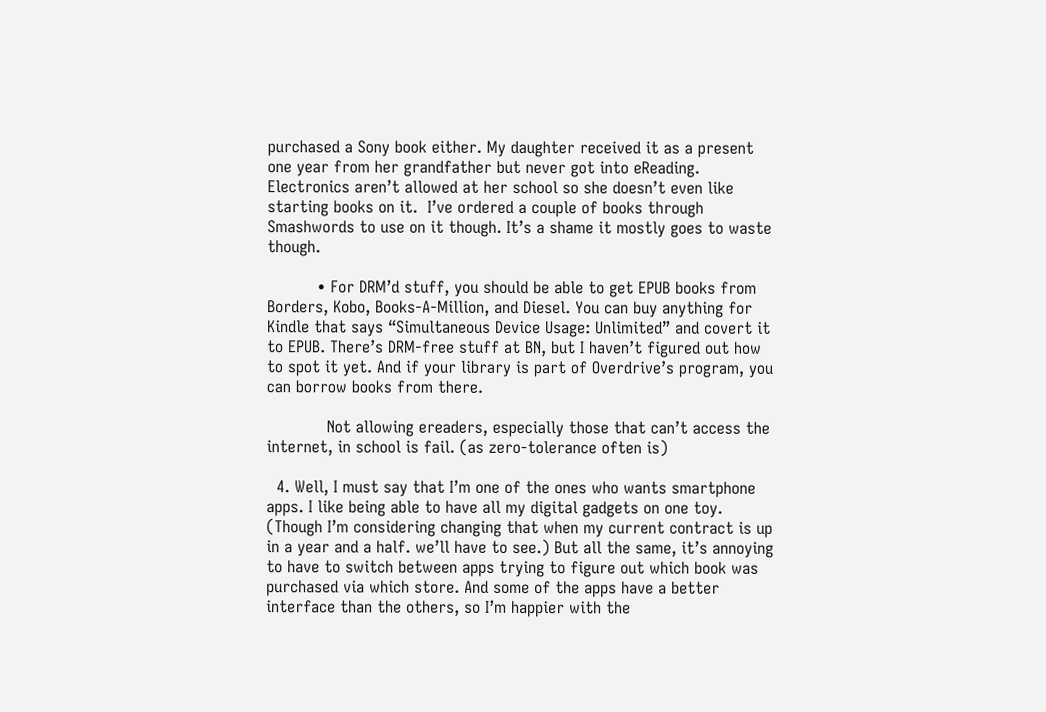purchased a Sony book either. My daughter received it as a present one year from her grandfather but never got into eReading. Electronics aren’t allowed at her school so she doesn’t even like starting books on it.  I’ve ordered a couple of books through Smashwords to use on it though. It’s a shame it mostly goes to waste though.

          • For DRM’d stuff, you should be able to get EPUB books from Borders, Kobo, Books-A-Million, and Diesel. You can buy anything for Kindle that says “Simultaneous Device Usage: Unlimited” and covert it to EPUB. There’s DRM-free stuff at BN, but I haven’t figured out how to spot it yet. And if your library is part of Overdrive’s program, you can borrow books from there.

            Not allowing ereaders, especially those that can’t access the internet, in school is fail. (as zero-tolerance often is)

  4. Well, I must say that I’m one of the ones who wants smartphone apps. I like being able to have all my digital gadgets on one toy. (Though I’m considering changing that when my current contract is up in a year and a half. we’ll have to see.) But all the same, it’s annoying to have to switch between apps trying to figure out which book was purchased via which store. And some of the apps have a better interface than the others, so I’m happier with the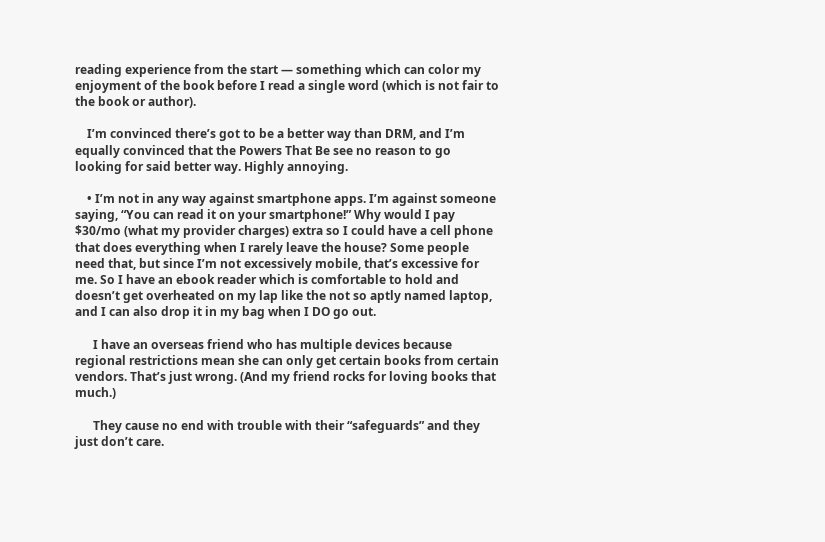reading experience from the start — something which can color my enjoyment of the book before I read a single word (which is not fair to the book or author).

    I’m convinced there’s got to be a better way than DRM, and I’m equally convinced that the Powers That Be see no reason to go looking for said better way. Highly annoying.

    • I’m not in any way against smartphone apps. I’m against someone saying, “You can read it on your smartphone!” Why would I pay $30/mo (what my provider charges) extra so I could have a cell phone that does everything when I rarely leave the house? Some people need that, but since I’m not excessively mobile, that’s excessive for me. So I have an ebook reader which is comfortable to hold and doesn’t get overheated on my lap like the not so aptly named laptop, and I can also drop it in my bag when I DO go out.

      I have an overseas friend who has multiple devices because regional restrictions mean she can only get certain books from certain vendors. That’s just wrong. (And my friend rocks for loving books that much.)

      They cause no end with trouble with their “safeguards” and they just don’t care.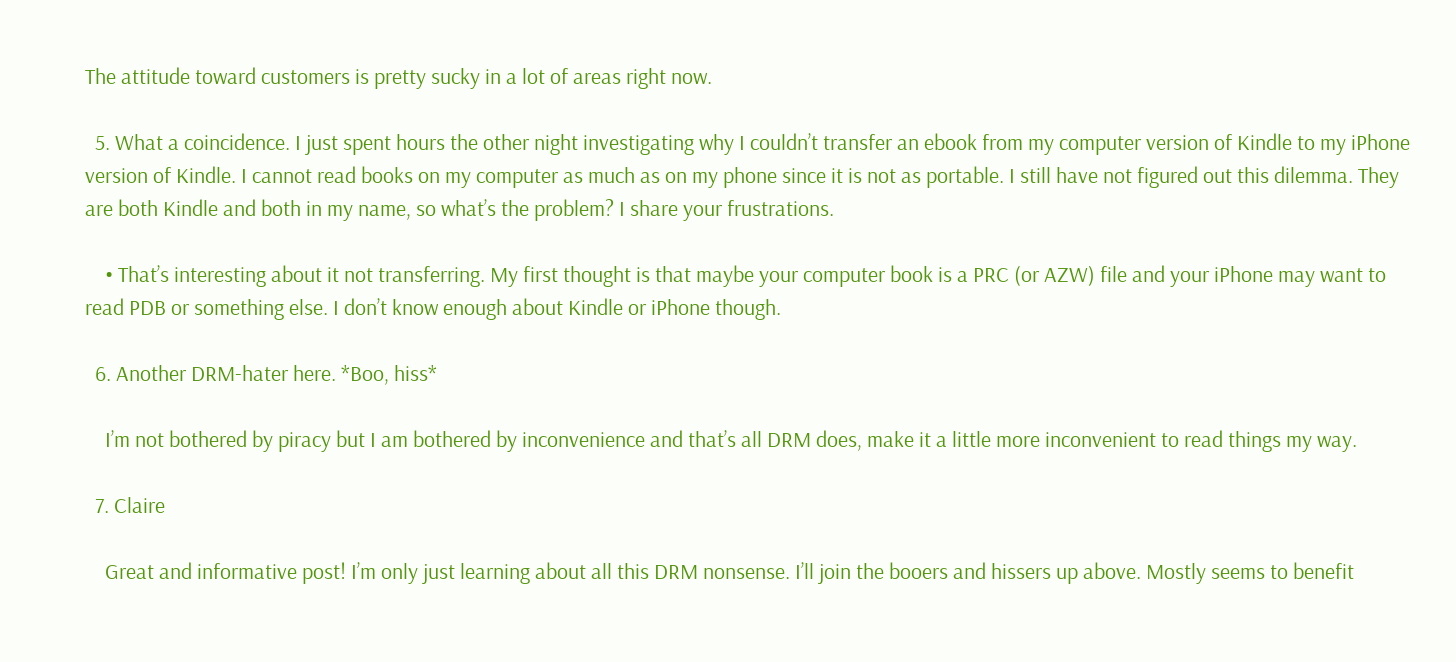The attitude toward customers is pretty sucky in a lot of areas right now.

  5. What a coincidence. I just spent hours the other night investigating why I couldn’t transfer an ebook from my computer version of Kindle to my iPhone version of Kindle. I cannot read books on my computer as much as on my phone since it is not as portable. I still have not figured out this dilemma. They are both Kindle and both in my name, so what’s the problem? I share your frustrations.

    • That’s interesting about it not transferring. My first thought is that maybe your computer book is a PRC (or AZW) file and your iPhone may want to read PDB or something else. I don’t know enough about Kindle or iPhone though.

  6. Another DRM-hater here. *Boo, hiss*

    I’m not bothered by piracy but I am bothered by inconvenience and that’s all DRM does, make it a little more inconvenient to read things my way.

  7. Claire

    Great and informative post! I’m only just learning about all this DRM nonsense. I’ll join the booers and hissers up above. Mostly seems to benefit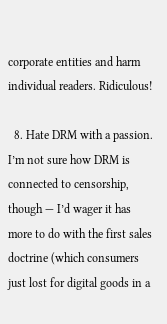corporate entities and harm individual readers. Ridiculous!

  8. Hate DRM with a passion. I’m not sure how DRM is connected to censorship, though — I’d wager it has more to do with the first sales doctrine (which consumers just lost for digital goods in a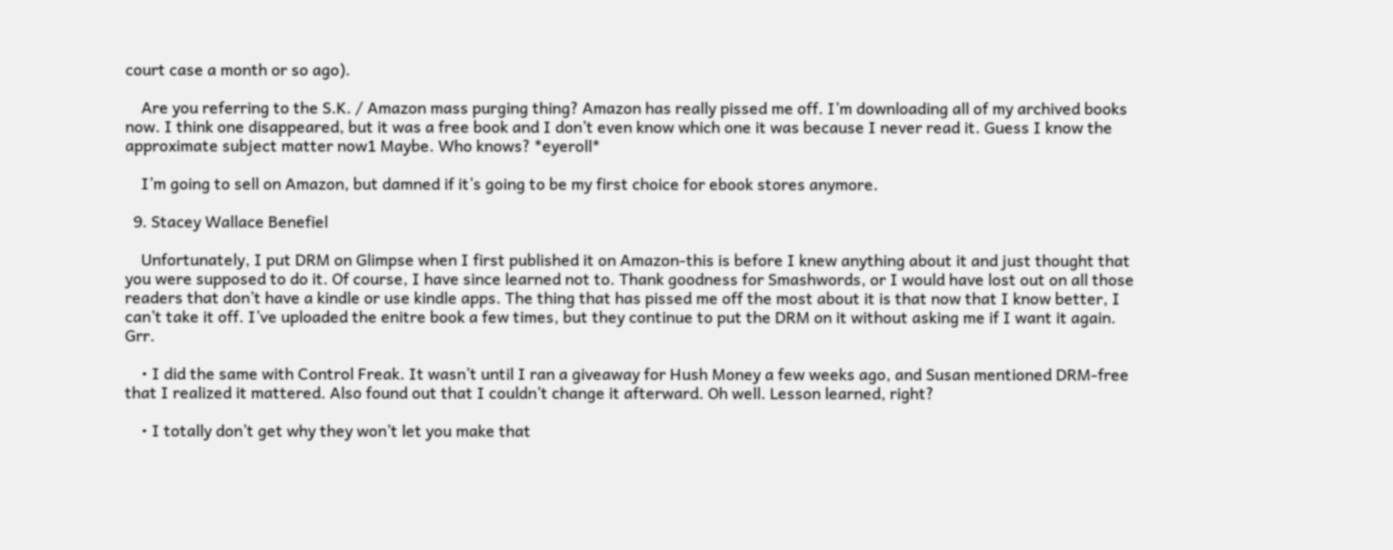court case a month or so ago).

    Are you referring to the S.K. / Amazon mass purging thing? Amazon has really pissed me off. I’m downloading all of my archived books now. I think one disappeared, but it was a free book and I don’t even know which one it was because I never read it. Guess I know the approximate subject matter now1 Maybe. Who knows? *eyeroll*

    I’m going to sell on Amazon, but damned if it’s going to be my first choice for ebook stores anymore.

  9. Stacey Wallace Benefiel

    Unfortunately, I put DRM on Glimpse when I first published it on Amazon-this is before I knew anything about it and just thought that you were supposed to do it. Of course, I have since learned not to. Thank goodness for Smashwords, or I would have lost out on all those readers that don’t have a kindle or use kindle apps. The thing that has pissed me off the most about it is that now that I know better, I can’t take it off. I’ve uploaded the enitre book a few times, but they continue to put the DRM on it without asking me if I want it again. Grr.

    • I did the same with Control Freak. It wasn’t until I ran a giveaway for Hush Money a few weeks ago, and Susan mentioned DRM-free that I realized it mattered. Also found out that I couldn’t change it afterward. Oh well. Lesson learned, right?

    • I totally don’t get why they won’t let you make that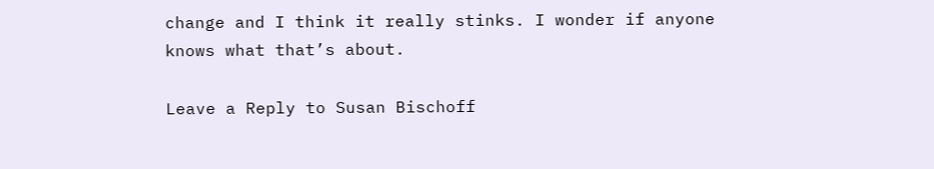change and I think it really stinks. I wonder if anyone knows what that’s about.

Leave a Reply to Susan Bischoff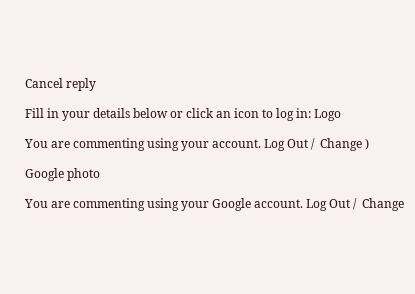Cancel reply

Fill in your details below or click an icon to log in: Logo

You are commenting using your account. Log Out /  Change )

Google photo

You are commenting using your Google account. Log Out /  Change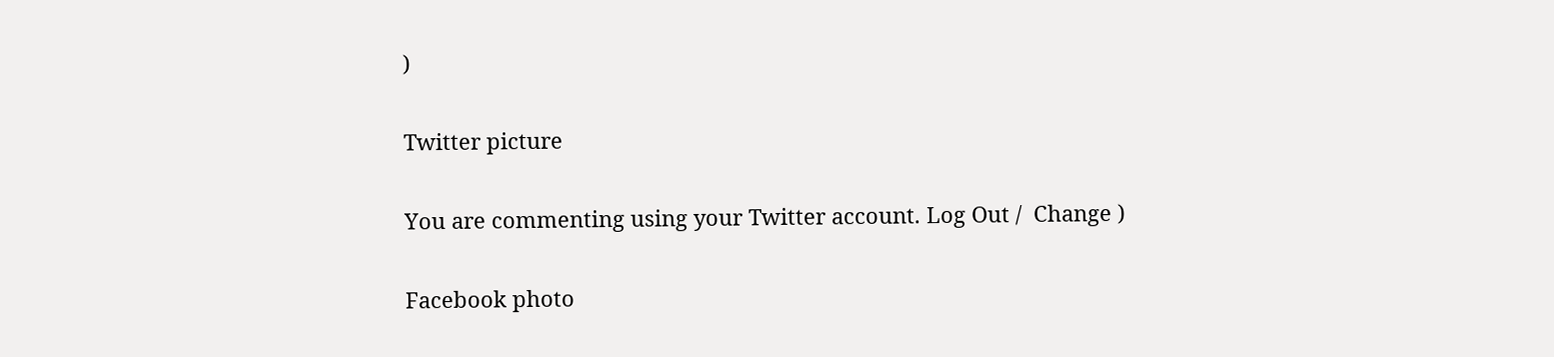)

Twitter picture

You are commenting using your Twitter account. Log Out /  Change )

Facebook photo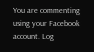You are commenting using your Facebook account. Log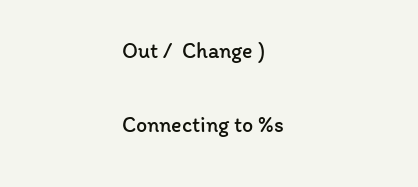Out /  Change )

Connecting to %s